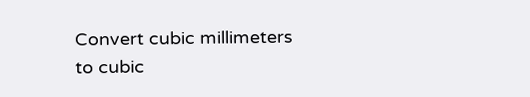Convert cubic millimeters to cubic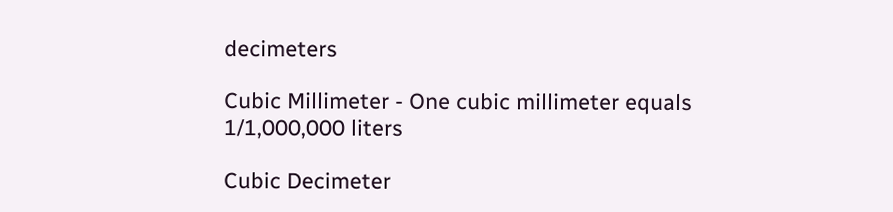decimeters

Cubic Millimeter - One cubic millimeter equals 1/1,000,000 liters

Cubic Decimeter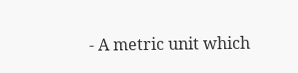- A metric unit which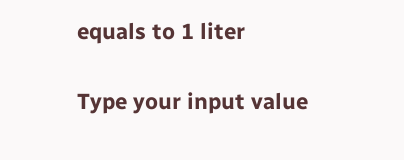equals to 1 liter

Type your input value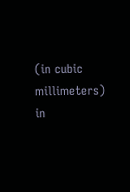(in cubic millimeters) in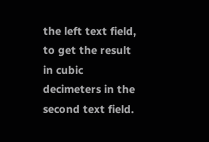the left text field, to get the result in cubic decimeters in the second text field.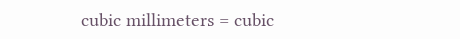cubic millimeters = cubic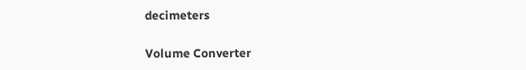decimeters

Volume Converter